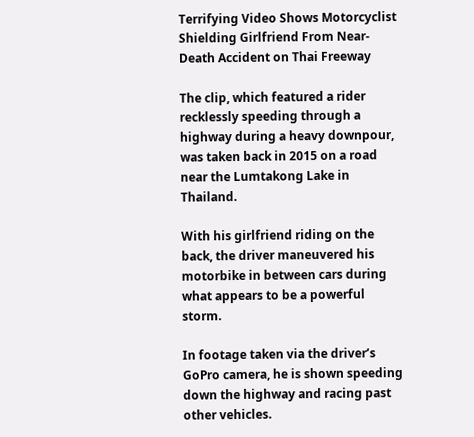Terrifying Video Shows Motorcyclist Shielding Girlfriend From Near-Death Accident on Thai Freeway

The clip, which featured a rider recklessly speeding through a highway during a heavy downpour, was taken back in 2015 on a road near the Lumtakong Lake in Thailand.

With his girlfriend riding on the back, the driver maneuvered his motorbike in between cars during what appears to be a powerful storm.

In footage taken via the driver’s GoPro camera, he is shown speeding down the highway and racing past other vehicles.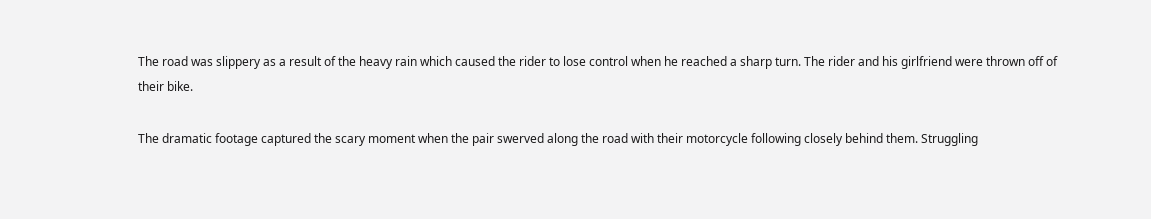The road was slippery as a result of the heavy rain which caused the rider to lose control when he reached a sharp turn. The rider and his girlfriend were thrown off of their bike.

The dramatic footage captured the scary moment when the pair swerved along the road with their motorcycle following closely behind them. Struggling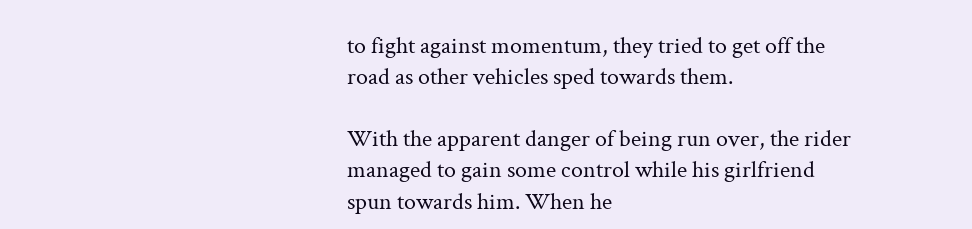to fight against momentum, they tried to get off the road as other vehicles sped towards them.

With the apparent danger of being run over, the rider managed to gain some control while his girlfriend spun towards him. When he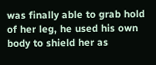was finally able to grab hold of her leg, he used his own body to shield her as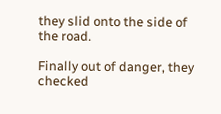they slid onto the side of the road.

Finally out of danger, they checked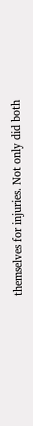themselves for injuries. Not only did both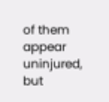of them appear uninjured, but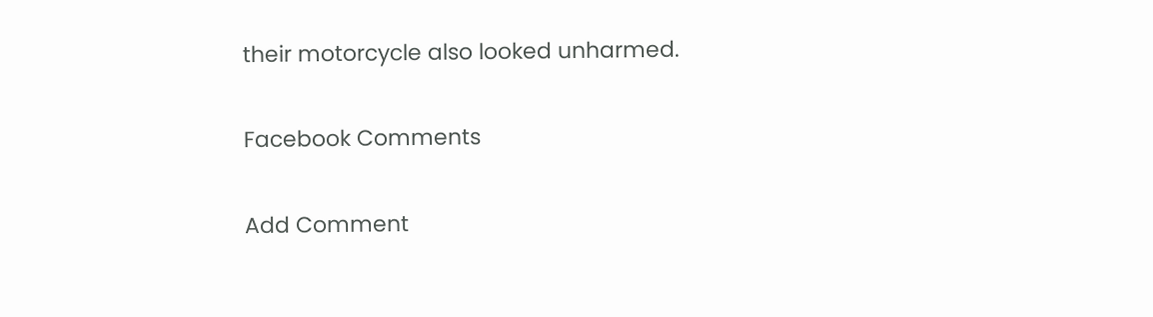their motorcycle also looked unharmed.

Facebook Comments

Add Comment